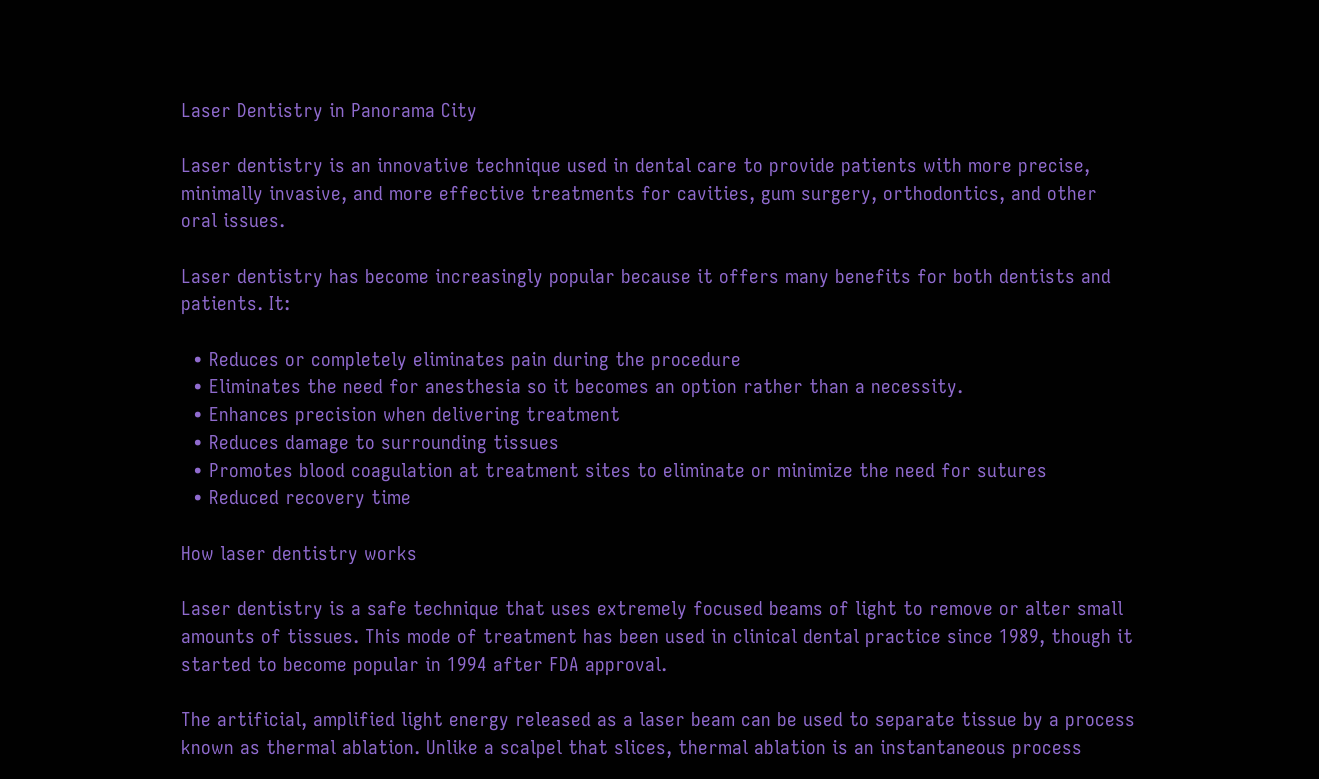Laser Dentistry in Panorama City

Laser dentistry is an innovative technique used in dental care to provide patients with more precise, minimally invasive, and more effective treatments for cavities, gum surgery, orthodontics, and other oral issues.

Laser dentistry has become increasingly popular because it offers many benefits for both dentists and patients. It:

  • Reduces or completely eliminates pain during the procedure
  • Eliminates the need for anesthesia so it becomes an option rather than a necessity.
  • Enhances precision when delivering treatment
  • Reduces damage to surrounding tissues
  • Promotes blood coagulation at treatment sites to eliminate or minimize the need for sutures
  • Reduced recovery time

How laser dentistry works

Laser dentistry is a safe technique that uses extremely focused beams of light to remove or alter small amounts of tissues. This mode of treatment has been used in clinical dental practice since 1989, though it started to become popular in 1994 after FDA approval.

The artificial, amplified light energy released as a laser beam can be used to separate tissue by a process known as thermal ablation. Unlike a scalpel that slices, thermal ablation is an instantaneous process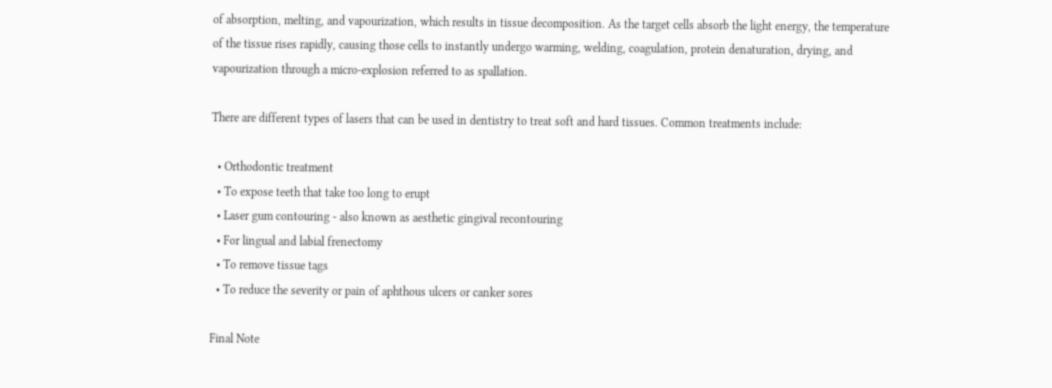of absorption, melting, and vapourization, which results in tissue decomposition. As the target cells absorb the light energy, the temperature of the tissue rises rapidly, causing those cells to instantly undergo warming, welding, coagulation, protein denaturation, drying, and vapourization through a micro-explosion referred to as spallation.

There are different types of lasers that can be used in dentistry to treat soft and hard tissues. Common treatments include:

  • Orthodontic treatment
  • To expose teeth that take too long to erupt
  • Laser gum contouring - also known as aesthetic gingival recontouring
  • For lingual and labial frenectomy
  • To remove tissue tags
  • To reduce the severity or pain of aphthous ulcers or canker sores

Final Note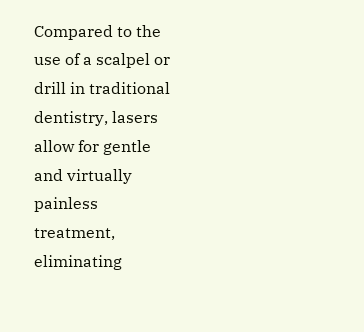Compared to the use of a scalpel or drill in traditional dentistry, lasers allow for gentle and virtually painless treatment, eliminating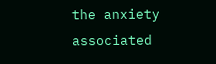the anxiety associated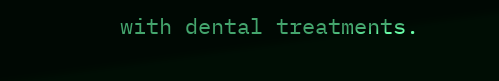with dental treatments.